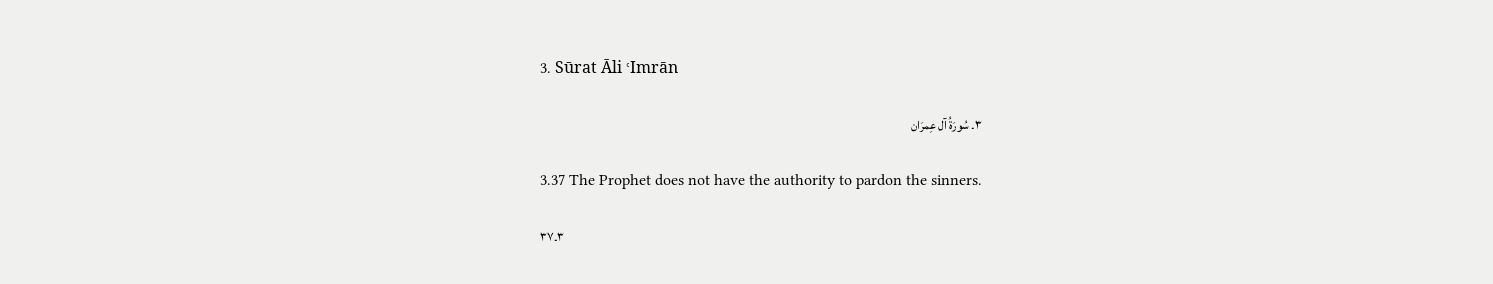3. Sūrat Āli ʿImrān

٣۔ سُورَةُ آل عِمرَان

3.37 The Prophet does not have the authority to pardon the sinners.

٣۔٣٧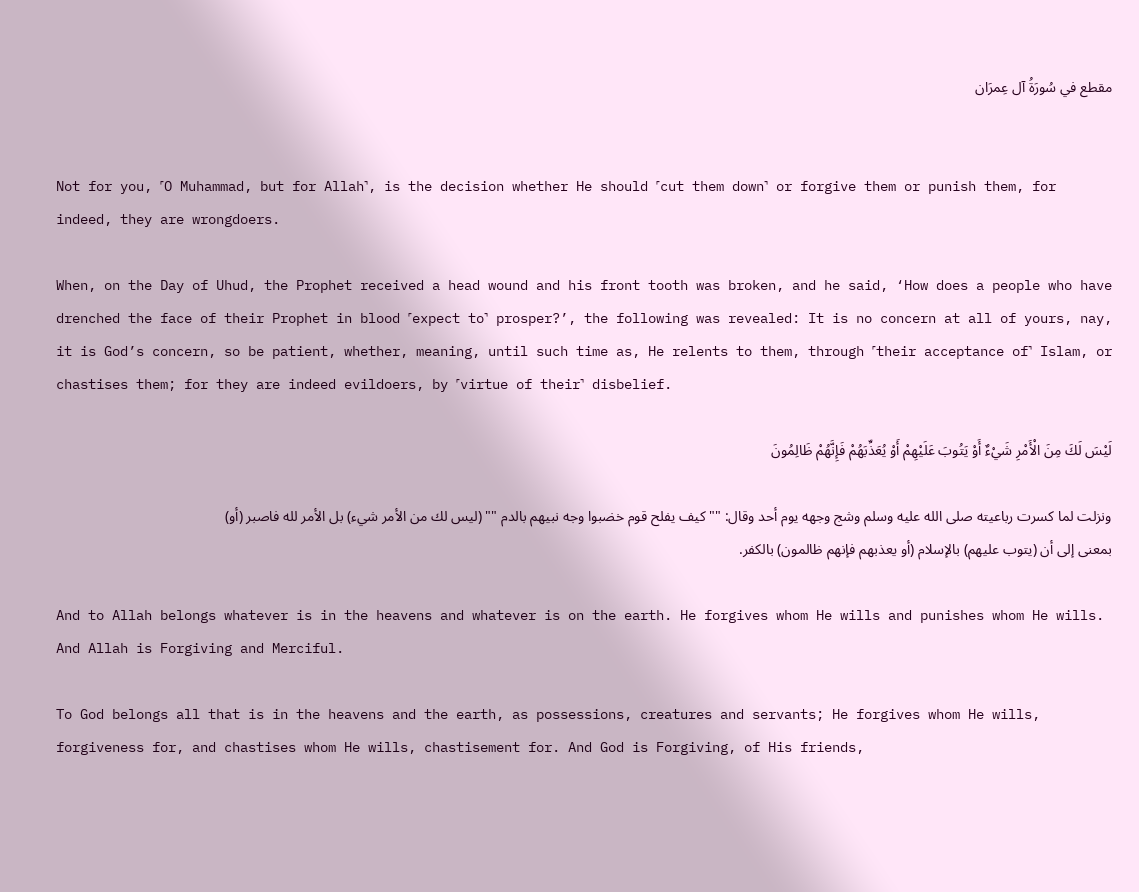مقطع في سُورَةُ آل عِمرَان


Not for you, ˹O Muhammad, but for Allah˺, is the decision whether He should ˹cut them down˺ or forgive them or punish them, for indeed, they are wrongdoers.

When, on the Day of Uhud, the Prophet received a head wound and his front tooth was broken, and he said, ‘How does a people who have drenched the face of their Prophet in blood ˹expect to˺ prosper?’, the following was revealed: It is no concern at all of yours, nay, it is God’s concern, so be patient, whether, meaning, until such time as, He relents to them, through ˹their acceptance of˺ Islam, or chastises them; for they are indeed evildoers, by ˹virtue of their˺ disbelief.

لَيْسَ لَكَ مِنَ الْأَمْرِ شَيْءٌ أَوْ يَتُوبَ عَلَيْهِمْ أَوْ يُعَذِّبَهُمْ فَإِنَّهُمْ ظَالِمُونَ

ونزلت لما كسرت رباعيته صلى الله عليه وسلم وشج وجهه يوم أحد وقال: "" كيف يفلح قوم خضبوا وجه نبيهم بالدم "" (ليس لك من الأمر شيء) بل الأمر لله فاصبر (أو) بمعنى إلى أن (يتوب عليهم) بالإسلام (أو يعذبهم فإنهم ظالمون) بالكفر.

And to Allah belongs whatever is in the heavens and whatever is on the earth. He forgives whom He wills and punishes whom He wills. And Allah is Forgiving and Merciful.

To God belongs all that is in the heavens and the earth, as possessions, creatures and servants; He forgives whom He wills, forgiveness for, and chastises whom He wills, chastisement for. And God is Forgiving, of His friends,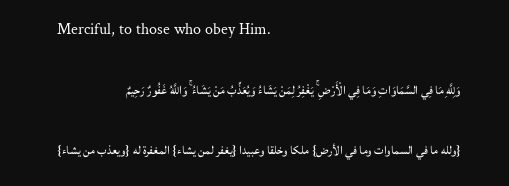Merciful, to those who obey Him.

وَلِلَّهِ مَا فِي السَّمَاوَاتِ وَمَا فِي الْأَرْضِ ۚ يَغْفِرُ لِمَنْ يَشَاءُ وَيُعَذِّبُ مَنْ يَشَاءُ ۚ وَاللَّهُ غَفُورٌ رَحِيمٌ

{ولله ما في السماوات وما في الأرض} ملكا وخلقا وعبيدا {يغفر لمن يشاء} المغفرة له {ويعذب من يشاء}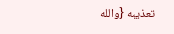تعذيبه {والله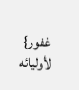غفور} لأوليائه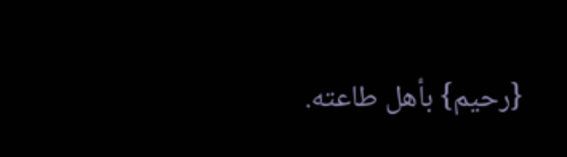{رحيم} بأهل طاعته.